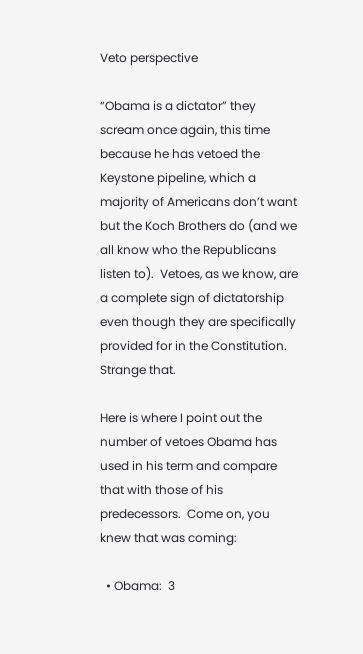Veto perspective

“Obama is a dictator” they scream once again, this time because he has vetoed the Keystone pipeline, which a majority of Americans don’t want but the Koch Brothers do (and we all know who the Republicans listen to).  Vetoes, as we know, are a complete sign of dictatorship even though they are specifically provided for in the Constitution.  Strange that.

Here is where I point out the number of vetoes Obama has used in his term and compare that with those of his predecessors.  Come on, you knew that was coming:

  • Obama:  3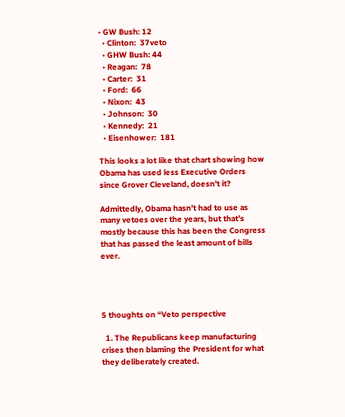• GW Bush: 12
  • Clinton:  37veto
  • GHW Bush: 44
  • Reagan:  78
  • Carter:  31
  • Ford:  66
  • Nixon:  43
  • Johnson:  30
  • Kennedy:  21
  • Eisenhower:  181

This looks a lot like that chart showing how Obama has used less Executive Orders since Grover Cleveland, doesn’t it?

Admittedly, Obama hasn’t had to use as many vetoes over the years, but that’s mostly because this has been the Congress that has passed the least amount of bills ever.




5 thoughts on “Veto perspective

  1. The Republicans keep manufacturing crises then blaming the President for what they deliberately created.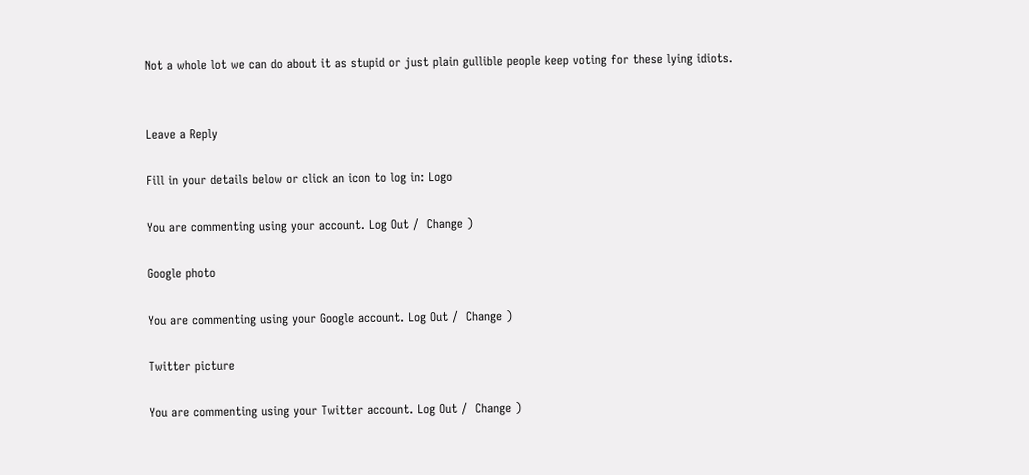Not a whole lot we can do about it as stupid or just plain gullible people keep voting for these lying idiots.


Leave a Reply

Fill in your details below or click an icon to log in: Logo

You are commenting using your account. Log Out /  Change )

Google photo

You are commenting using your Google account. Log Out /  Change )

Twitter picture

You are commenting using your Twitter account. Log Out /  Change )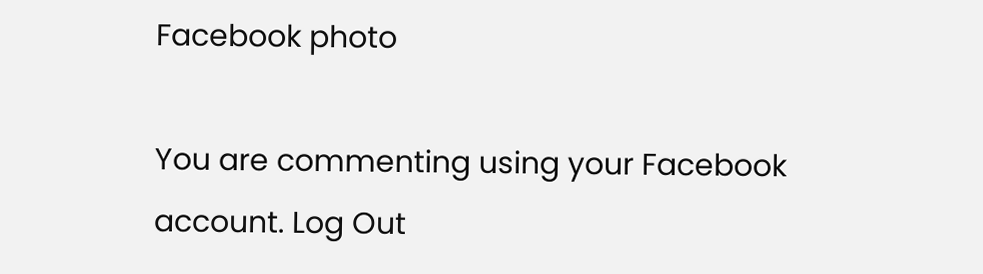Facebook photo

You are commenting using your Facebook account. Log Out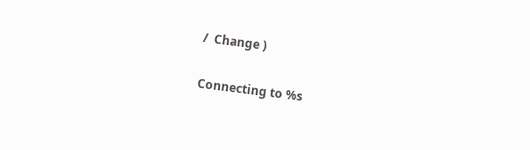/  Change )

Connecting to %s